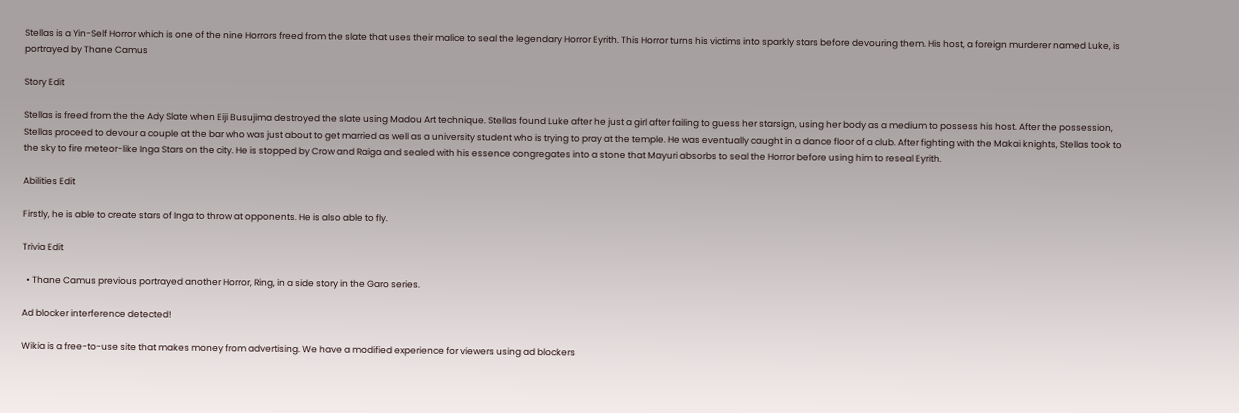Stellas is a Yin-Self Horror which is one of the nine Horrors freed from the slate that uses their malice to seal the legendary Horror Eyrith. This Horror turns his victims into sparkly stars before devouring them. His host, a foreign murderer named Luke, is portrayed by Thane Camus

Story Edit

Stellas is freed from the the Ady Slate when Eiji Busujima destroyed the slate using Madou Art technique. Stellas found Luke after he just a girl after failing to guess her starsign, using her body as a medium to possess his host. After the possession, Stellas proceed to devour a couple at the bar who was just about to get married as well as a university student who is trying to pray at the temple. He was eventually caught in a dance floor of a club. After fighting with the Makai knights, Stellas took to the sky to fire meteor-like Inga Stars on the city. He is stopped by Crow and Raiga and sealed with his essence congregates into a stone that Mayuri absorbs to seal the Horror before using him to reseal Eyrith.

Abilities Edit

Firstly, he is able to create stars of Inga to throw at opponents. He is also able to fly.

Trivia Edit

  • Thane Camus previous portrayed another Horror, Ring, in a side story in the Garo series.

Ad blocker interference detected!

Wikia is a free-to-use site that makes money from advertising. We have a modified experience for viewers using ad blockers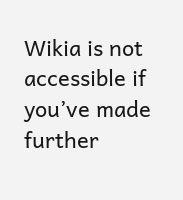Wikia is not accessible if you’ve made further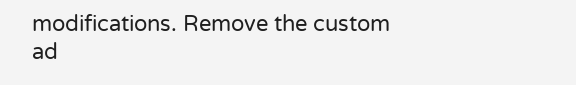modifications. Remove the custom ad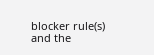blocker rule(s) and the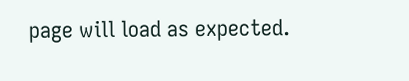page will load as expected.